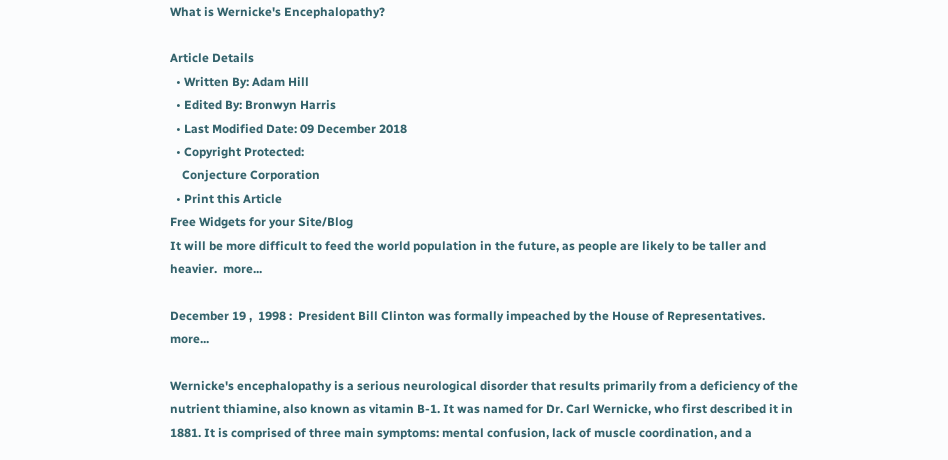What is Wernicke's Encephalopathy?

Article Details
  • Written By: Adam Hill
  • Edited By: Bronwyn Harris
  • Last Modified Date: 09 December 2018
  • Copyright Protected:
    Conjecture Corporation
  • Print this Article
Free Widgets for your Site/Blog
It will be more difficult to feed the world population in the future, as people are likely to be taller and heavier.  more...

December 19 ,  1998 :  President Bill Clinton was formally impeached by the House of Representatives.  more...

Wernicke's encephalopathy is a serious neurological disorder that results primarily from a deficiency of the nutrient thiamine, also known as vitamin B-1. It was named for Dr. Carl Wernicke, who first described it in 1881. It is comprised of three main symptoms: mental confusion, lack of muscle coordination, and a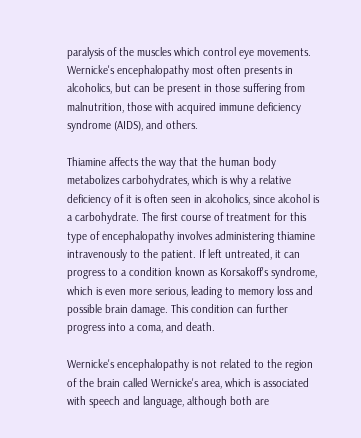paralysis of the muscles which control eye movements. Wernicke's encephalopathy most often presents in alcoholics, but can be present in those suffering from malnutrition, those with acquired immune deficiency syndrome (AIDS), and others.

Thiamine affects the way that the human body metabolizes carbohydrates, which is why a relative deficiency of it is often seen in alcoholics, since alcohol is a carbohydrate. The first course of treatment for this type of encephalopathy involves administering thiamine intravenously to the patient. If left untreated, it can progress to a condition known as Korsakoff's syndrome, which is even more serious, leading to memory loss and possible brain damage. This condition can further progress into a coma, and death.

Wernicke's encephalopathy is not related to the region of the brain called Wernicke's area, which is associated with speech and language, although both are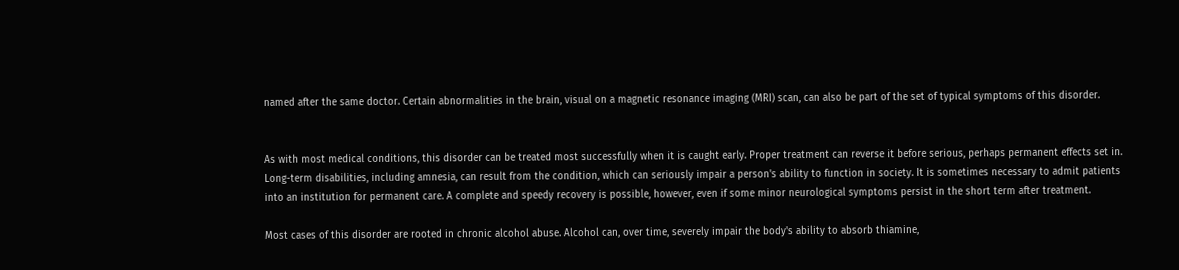named after the same doctor. Certain abnormalities in the brain, visual on a magnetic resonance imaging (MRI) scan, can also be part of the set of typical symptoms of this disorder.


As with most medical conditions, this disorder can be treated most successfully when it is caught early. Proper treatment can reverse it before serious, perhaps permanent effects set in. Long-term disabilities, including amnesia, can result from the condition, which can seriously impair a person's ability to function in society. It is sometimes necessary to admit patients into an institution for permanent care. A complete and speedy recovery is possible, however, even if some minor neurological symptoms persist in the short term after treatment.

Most cases of this disorder are rooted in chronic alcohol abuse. Alcohol can, over time, severely impair the body's ability to absorb thiamine,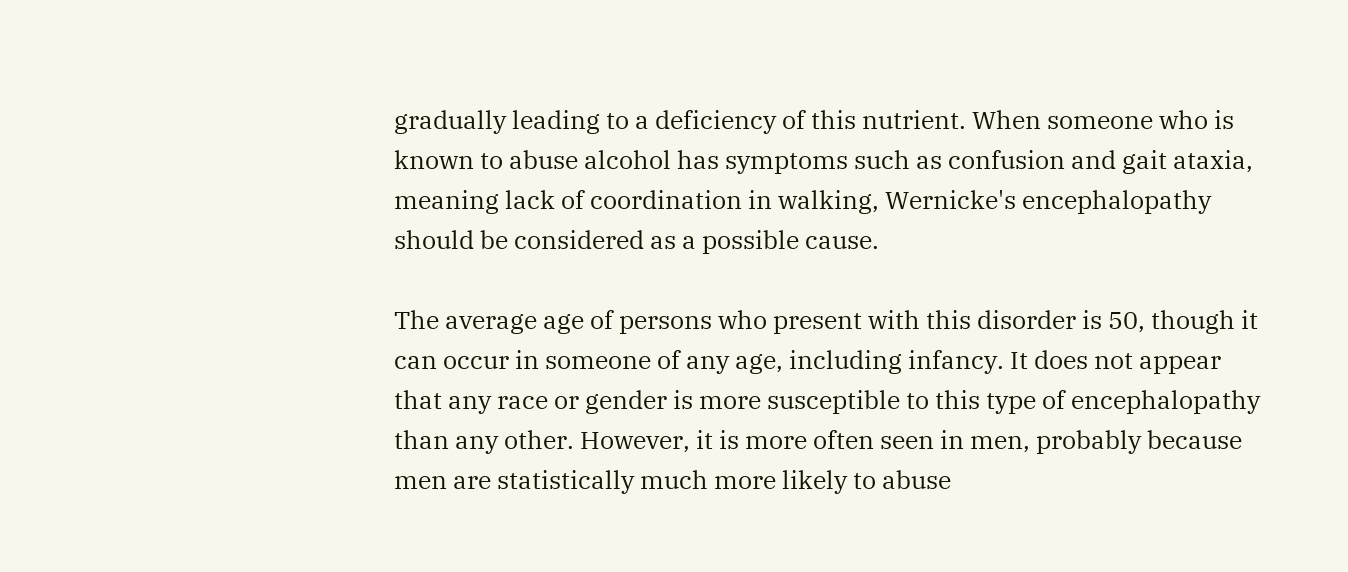gradually leading to a deficiency of this nutrient. When someone who is known to abuse alcohol has symptoms such as confusion and gait ataxia, meaning lack of coordination in walking, Wernicke's encephalopathy should be considered as a possible cause.

The average age of persons who present with this disorder is 50, though it can occur in someone of any age, including infancy. It does not appear that any race or gender is more susceptible to this type of encephalopathy than any other. However, it is more often seen in men, probably because men are statistically much more likely to abuse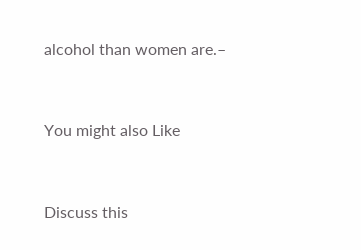alcohol than women are.–


You might also Like


Discuss this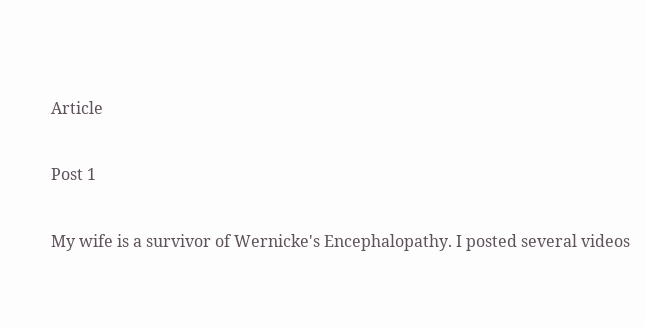Article

Post 1

My wife is a survivor of Wernicke's Encephalopathy. I posted several videos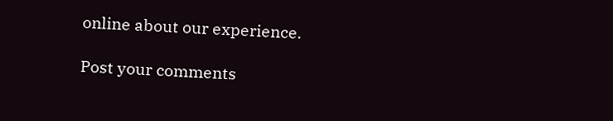online about our experience.

Post your comments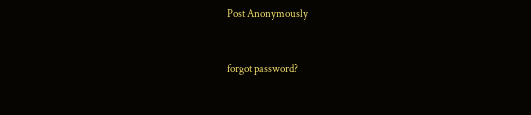Post Anonymously


forgot password?